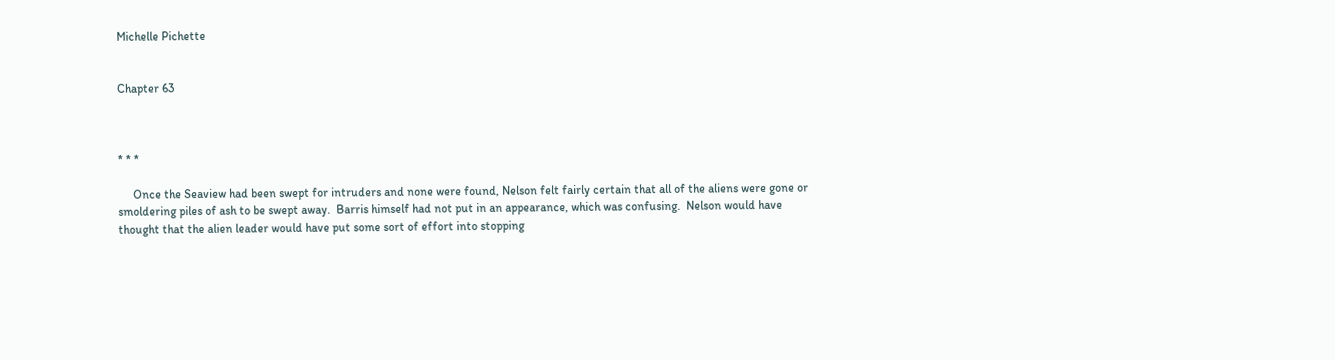Michelle Pichette


Chapter 63



* * *

     Once the Seaview had been swept for intruders and none were found, Nelson felt fairly certain that all of the aliens were gone or smoldering piles of ash to be swept away.  Barris himself had not put in an appearance, which was confusing.  Nelson would have thought that the alien leader would have put some sort of effort into stopping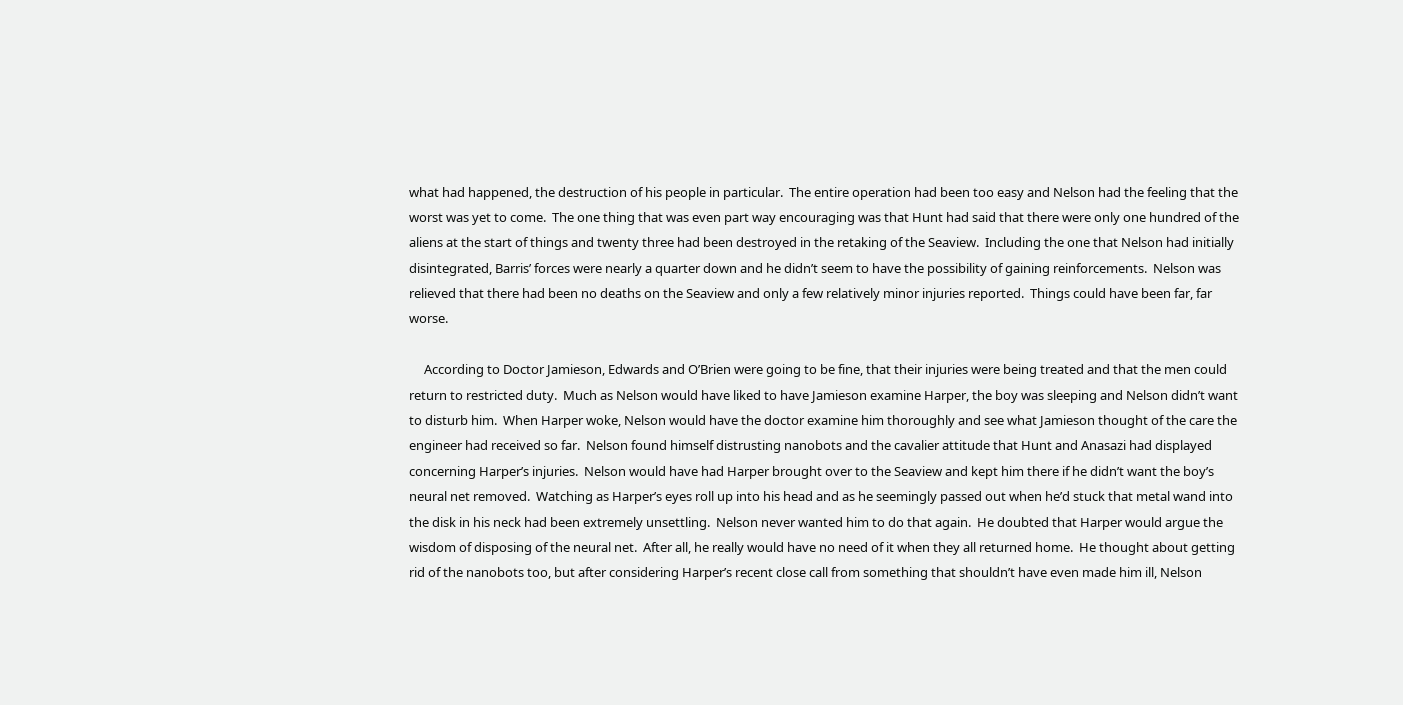what had happened, the destruction of his people in particular.  The entire operation had been too easy and Nelson had the feeling that the worst was yet to come.  The one thing that was even part way encouraging was that Hunt had said that there were only one hundred of the aliens at the start of things and twenty three had been destroyed in the retaking of the Seaview.  Including the one that Nelson had initially disintegrated, Barris’ forces were nearly a quarter down and he didn’t seem to have the possibility of gaining reinforcements.  Nelson was relieved that there had been no deaths on the Seaview and only a few relatively minor injuries reported.  Things could have been far, far worse.

     According to Doctor Jamieson, Edwards and O’Brien were going to be fine, that their injuries were being treated and that the men could return to restricted duty.  Much as Nelson would have liked to have Jamieson examine Harper, the boy was sleeping and Nelson didn’t want to disturb him.  When Harper woke, Nelson would have the doctor examine him thoroughly and see what Jamieson thought of the care the engineer had received so far.  Nelson found himself distrusting nanobots and the cavalier attitude that Hunt and Anasazi had displayed concerning Harper’s injuries.  Nelson would have had Harper brought over to the Seaview and kept him there if he didn’t want the boy’s neural net removed.  Watching as Harper’s eyes roll up into his head and as he seemingly passed out when he’d stuck that metal wand into the disk in his neck had been extremely unsettling.  Nelson never wanted him to do that again.  He doubted that Harper would argue the wisdom of disposing of the neural net.  After all, he really would have no need of it when they all returned home.  He thought about getting rid of the nanobots too, but after considering Harper’s recent close call from something that shouldn’t have even made him ill, Nelson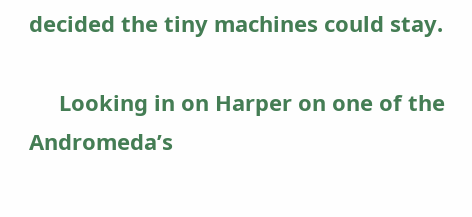decided the tiny machines could stay.

     Looking in on Harper on one of the Andromeda’s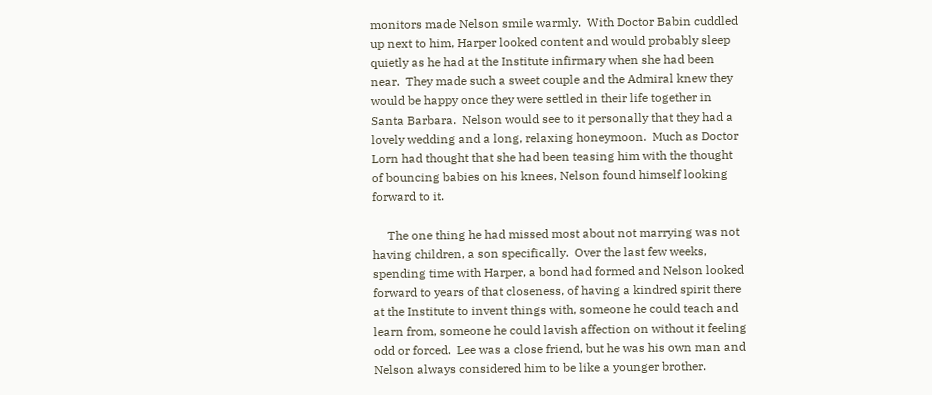monitors made Nelson smile warmly.  With Doctor Babin cuddled up next to him, Harper looked content and would probably sleep quietly as he had at the Institute infirmary when she had been near.  They made such a sweet couple and the Admiral knew they would be happy once they were settled in their life together in Santa Barbara.  Nelson would see to it personally that they had a lovely wedding and a long, relaxing honeymoon.  Much as Doctor Lorn had thought that she had been teasing him with the thought of bouncing babies on his knees, Nelson found himself looking forward to it.

     The one thing he had missed most about not marrying was not having children, a son specifically.  Over the last few weeks, spending time with Harper, a bond had formed and Nelson looked forward to years of that closeness, of having a kindred spirit there at the Institute to invent things with, someone he could teach and learn from, someone he could lavish affection on without it feeling odd or forced.  Lee was a close friend, but he was his own man and Nelson always considered him to be like a younger brother.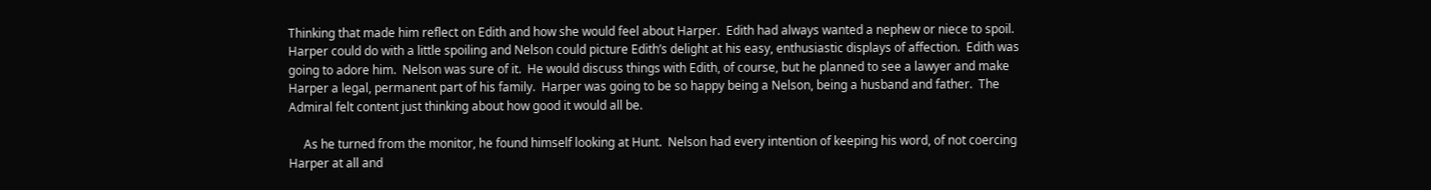Thinking that made him reflect on Edith and how she would feel about Harper.  Edith had always wanted a nephew or niece to spoil.  Harper could do with a little spoiling and Nelson could picture Edith’s delight at his easy, enthusiastic displays of affection.  Edith was going to adore him.  Nelson was sure of it.  He would discuss things with Edith, of course, but he planned to see a lawyer and make Harper a legal, permanent part of his family.  Harper was going to be so happy being a Nelson, being a husband and father.  The Admiral felt content just thinking about how good it would all be.

     As he turned from the monitor, he found himself looking at Hunt.  Nelson had every intention of keeping his word, of not coercing Harper at all and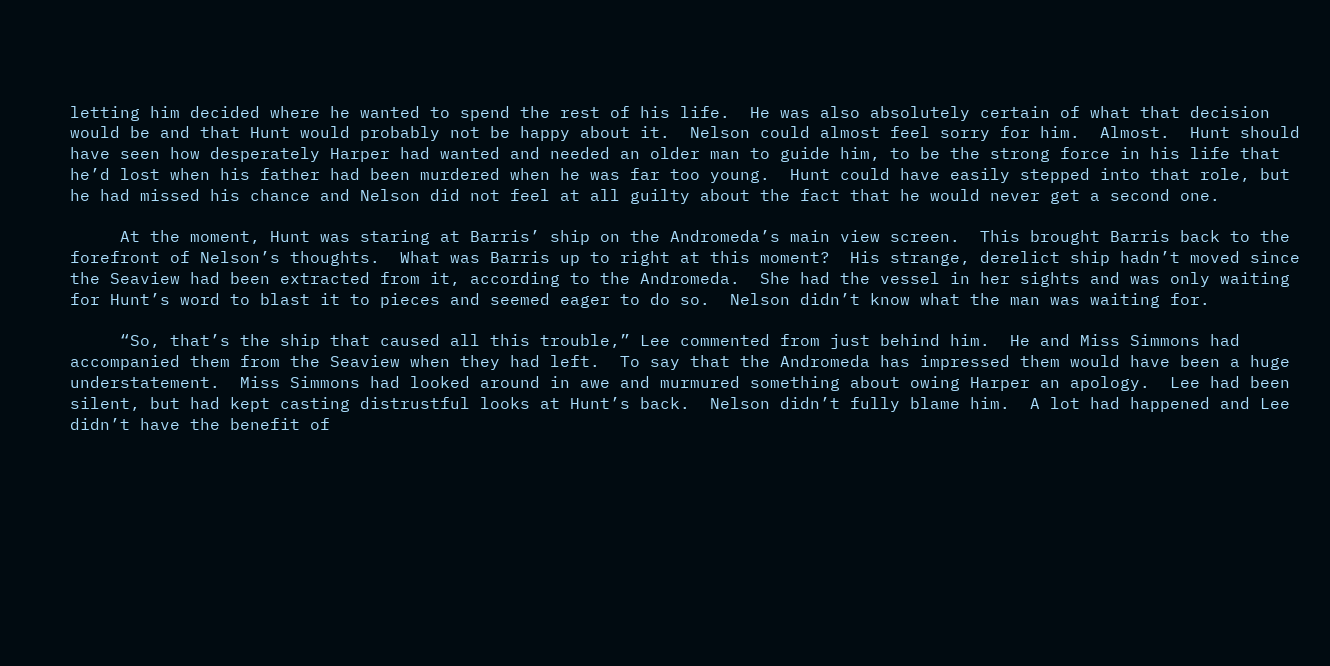letting him decided where he wanted to spend the rest of his life.  He was also absolutely certain of what that decision would be and that Hunt would probably not be happy about it.  Nelson could almost feel sorry for him.  Almost.  Hunt should have seen how desperately Harper had wanted and needed an older man to guide him, to be the strong force in his life that he’d lost when his father had been murdered when he was far too young.  Hunt could have easily stepped into that role, but he had missed his chance and Nelson did not feel at all guilty about the fact that he would never get a second one.

     At the moment, Hunt was staring at Barris’ ship on the Andromeda’s main view screen.  This brought Barris back to the forefront of Nelson’s thoughts.  What was Barris up to right at this moment?  His strange, derelict ship hadn’t moved since the Seaview had been extracted from it, according to the Andromeda.  She had the vessel in her sights and was only waiting for Hunt’s word to blast it to pieces and seemed eager to do so.  Nelson didn’t know what the man was waiting for.

     “So, that’s the ship that caused all this trouble,” Lee commented from just behind him.  He and Miss Simmons had accompanied them from the Seaview when they had left.  To say that the Andromeda has impressed them would have been a huge understatement.  Miss Simmons had looked around in awe and murmured something about owing Harper an apology.  Lee had been silent, but had kept casting distrustful looks at Hunt’s back.  Nelson didn’t fully blame him.  A lot had happened and Lee didn’t have the benefit of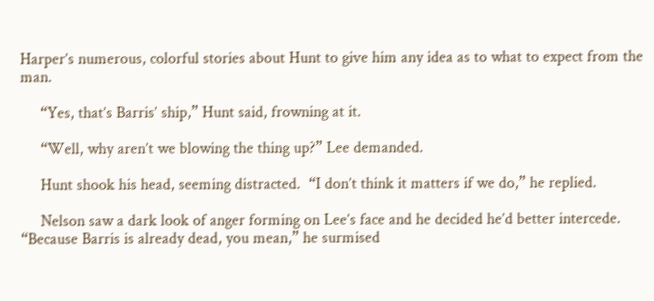Harper’s numerous, colorful stories about Hunt to give him any idea as to what to expect from the man.

     “Yes, that’s Barris’ ship,” Hunt said, frowning at it.

     “Well, why aren’t we blowing the thing up?” Lee demanded.

     Hunt shook his head, seeming distracted.  “I don’t think it matters if we do,” he replied.

     Nelson saw a dark look of anger forming on Lee’s face and he decided he’d better intercede.  “Because Barris is already dead, you mean,” he surmised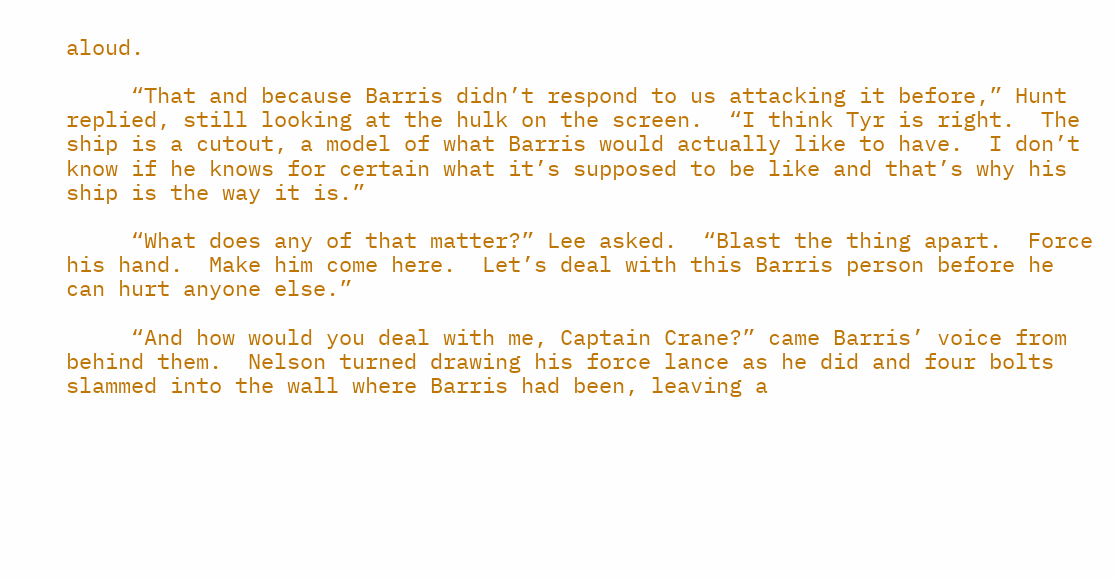aloud.

     “That and because Barris didn’t respond to us attacking it before,” Hunt replied, still looking at the hulk on the screen.  “I think Tyr is right.  The ship is a cutout, a model of what Barris would actually like to have.  I don’t know if he knows for certain what it’s supposed to be like and that’s why his ship is the way it is.”

     “What does any of that matter?” Lee asked.  “Blast the thing apart.  Force his hand.  Make him come here.  Let’s deal with this Barris person before he can hurt anyone else.”

     “And how would you deal with me, Captain Crane?” came Barris’ voice from behind them.  Nelson turned drawing his force lance as he did and four bolts slammed into the wall where Barris had been, leaving a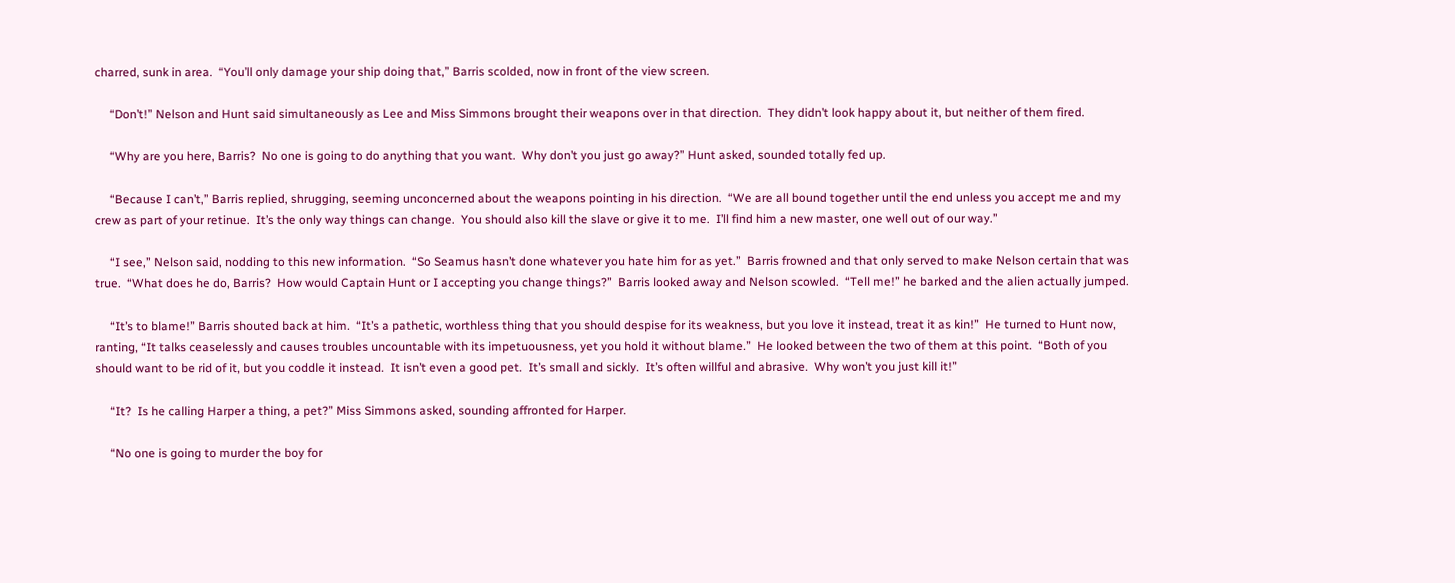charred, sunk in area.  “You’ll only damage your ship doing that,” Barris scolded, now in front of the view screen.

     “Don’t!” Nelson and Hunt said simultaneously as Lee and Miss Simmons brought their weapons over in that direction.  They didn’t look happy about it, but neither of them fired.

     “Why are you here, Barris?  No one is going to do anything that you want.  Why don’t you just go away?” Hunt asked, sounded totally fed up.

     “Because I can’t,” Barris replied, shrugging, seeming unconcerned about the weapons pointing in his direction.  “We are all bound together until the end unless you accept me and my crew as part of your retinue.  It’s the only way things can change.  You should also kill the slave or give it to me.  I’ll find him a new master, one well out of our way.”

     “I see,” Nelson said, nodding to this new information.  “So Seamus hasn’t done whatever you hate him for as yet.”  Barris frowned and that only served to make Nelson certain that was true.  “What does he do, Barris?  How would Captain Hunt or I accepting you change things?”  Barris looked away and Nelson scowled.  “Tell me!” he barked and the alien actually jumped.

     “It’s to blame!” Barris shouted back at him.  “It’s a pathetic, worthless thing that you should despise for its weakness, but you love it instead, treat it as kin!”  He turned to Hunt now, ranting, “It talks ceaselessly and causes troubles uncountable with its impetuousness, yet you hold it without blame.”  He looked between the two of them at this point.  “Both of you should want to be rid of it, but you coddle it instead.  It isn’t even a good pet.  It’s small and sickly.  It’s often willful and abrasive.  Why won’t you just kill it!”

     “It?  Is he calling Harper a thing, a pet?” Miss Simmons asked, sounding affronted for Harper.

     “No one is going to murder the boy for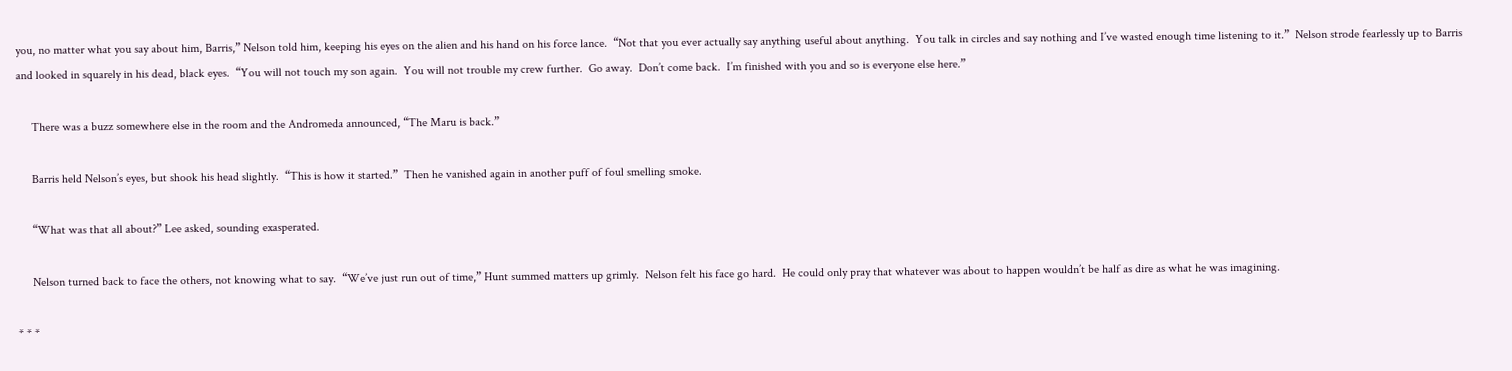you, no matter what you say about him, Barris,” Nelson told him, keeping his eyes on the alien and his hand on his force lance.  “Not that you ever actually say anything useful about anything.  You talk in circles and say nothing and I’ve wasted enough time listening to it.”  Nelson strode fearlessly up to Barris and looked in squarely in his dead, black eyes.  “You will not touch my son again.  You will not trouble my crew further.  Go away.  Don’t come back.  I’m finished with you and so is everyone else here.”

     There was a buzz somewhere else in the room and the Andromeda announced, “The Maru is back.”

     Barris held Nelson’s eyes, but shook his head slightly.  “This is how it started.”  Then he vanished again in another puff of foul smelling smoke.

     “What was that all about?” Lee asked, sounding exasperated.

     Nelson turned back to face the others, not knowing what to say.  “We’ve just run out of time,” Hunt summed matters up grimly.  Nelson felt his face go hard.  He could only pray that whatever was about to happen wouldn’t be half as dire as what he was imagining.

* * *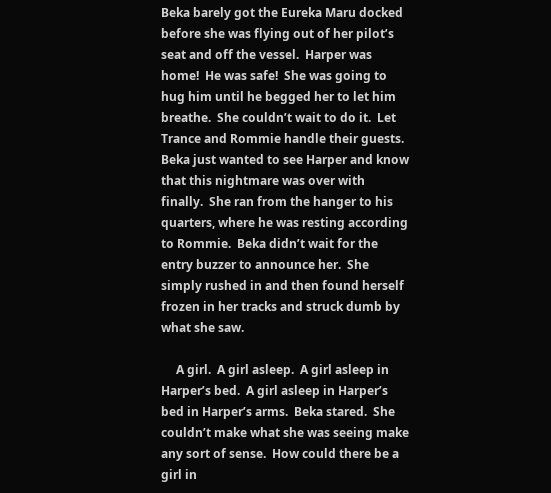Beka barely got the Eureka Maru docked before she was flying out of her pilot’s seat and off the vessel.  Harper was home!  He was safe!  She was going to hug him until he begged her to let him breathe.  She couldn’t wait to do it.  Let Trance and Rommie handle their guests.  Beka just wanted to see Harper and know that this nightmare was over with finally.  She ran from the hanger to his quarters, where he was resting according to Rommie.  Beka didn’t wait for the entry buzzer to announce her.  She simply rushed in and then found herself frozen in her tracks and struck dumb by what she saw.

     A girl.  A girl asleep.  A girl asleep in Harper’s bed.  A girl asleep in Harper’s bed in Harper’s arms.  Beka stared.  She couldn’t make what she was seeing make any sort of sense.  How could there be a girl in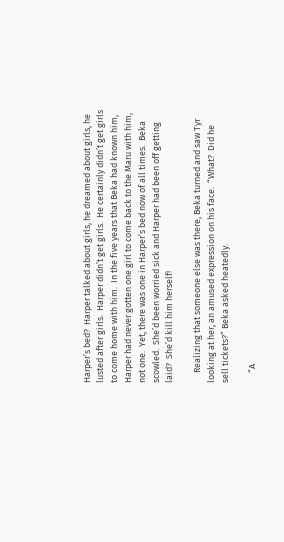Harper’s bed?  Harper talked about girls, he dreamed about girls, he lusted after girls.  Harper didn’t get girls.  He certainly didn’t get girls to come home with him.  In the five years that Beka had known him, Harper had never gotten one girl to come back to the Maru with him, not one.  Yet, there was one in Harper’s bed now of all times.  Beka scowled.  She’d been worried sick and Harper had been off getting laid?  She’d kill him herself!

     Realizing that someone else was there, Beka turned and saw Tyr looking at her, an amused expression on his face.  “What?  Did he sell tickets?” Beka asked heatedly.

     “A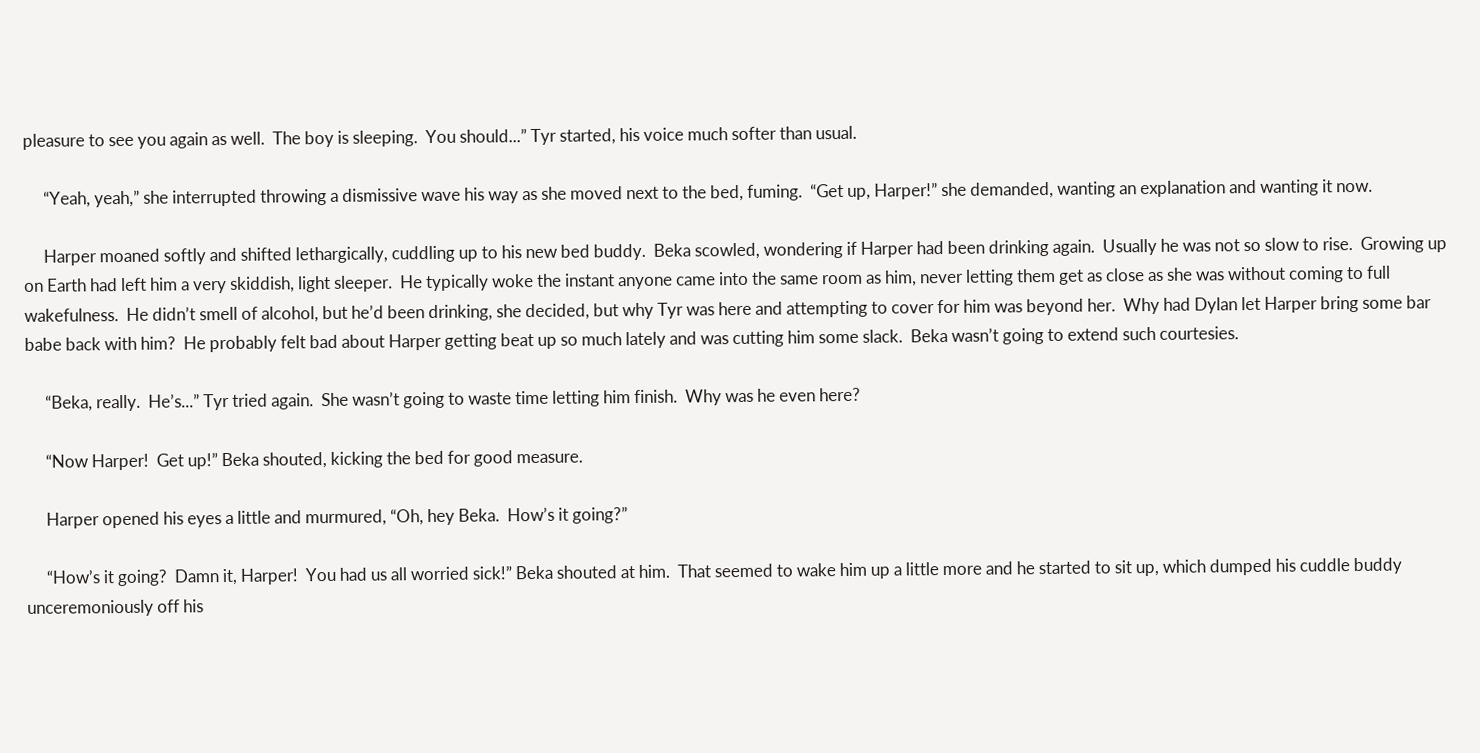pleasure to see you again as well.  The boy is sleeping.  You should...” Tyr started, his voice much softer than usual.

     “Yeah, yeah,” she interrupted throwing a dismissive wave his way as she moved next to the bed, fuming.  “Get up, Harper!” she demanded, wanting an explanation and wanting it now.

     Harper moaned softly and shifted lethargically, cuddling up to his new bed buddy.  Beka scowled, wondering if Harper had been drinking again.  Usually he was not so slow to rise.  Growing up on Earth had left him a very skiddish, light sleeper.  He typically woke the instant anyone came into the same room as him, never letting them get as close as she was without coming to full wakefulness.  He didn’t smell of alcohol, but he’d been drinking, she decided, but why Tyr was here and attempting to cover for him was beyond her.  Why had Dylan let Harper bring some bar babe back with him?  He probably felt bad about Harper getting beat up so much lately and was cutting him some slack.  Beka wasn’t going to extend such courtesies.

     “Beka, really.  He’s...” Tyr tried again.  She wasn’t going to waste time letting him finish.  Why was he even here?

     “Now Harper!  Get up!” Beka shouted, kicking the bed for good measure.

     Harper opened his eyes a little and murmured, “Oh, hey Beka.  How’s it going?”

     “How’s it going?  Damn it, Harper!  You had us all worried sick!” Beka shouted at him.  That seemed to wake him up a little more and he started to sit up, which dumped his cuddle buddy unceremoniously off his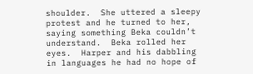shoulder.  She uttered a sleepy protest and he turned to her, saying something Beka couldn’t understand.  Beka rolled her eyes.  Harper and his dabbling in languages he had no hope of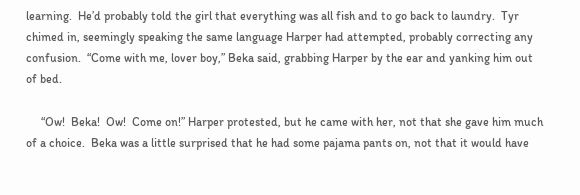learning.  He’d probably told the girl that everything was all fish and to go back to laundry.  Tyr chimed in, seemingly speaking the same language Harper had attempted, probably correcting any confusion.  “Come with me, lover boy,” Beka said, grabbing Harper by the ear and yanking him out of bed.

     “Ow!  Beka!  Ow!  Come on!” Harper protested, but he came with her, not that she gave him much of a choice.  Beka was a little surprised that he had some pajama pants on, not that it would have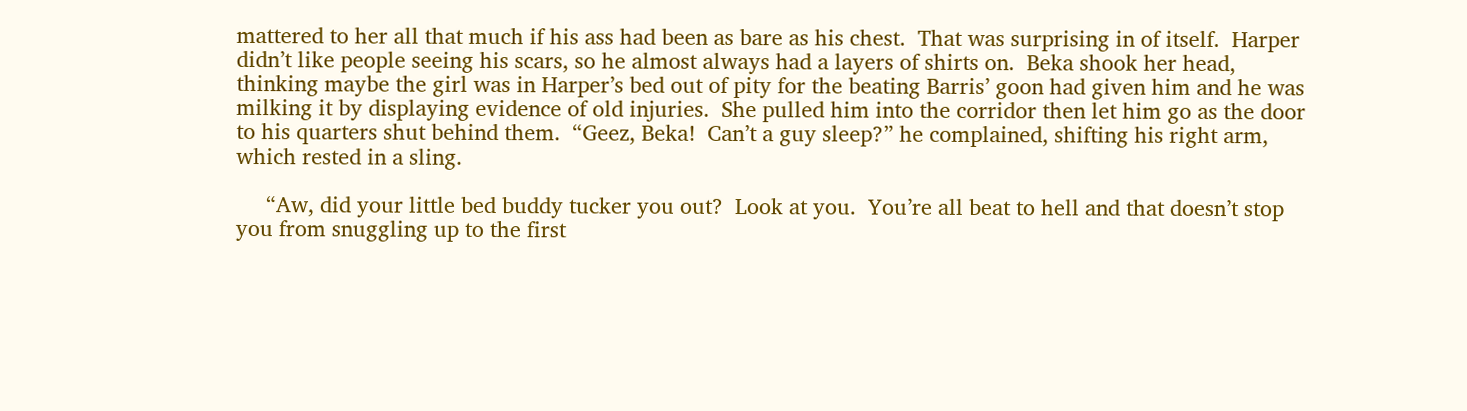mattered to her all that much if his ass had been as bare as his chest.  That was surprising in of itself.  Harper didn’t like people seeing his scars, so he almost always had a layers of shirts on.  Beka shook her head, thinking maybe the girl was in Harper’s bed out of pity for the beating Barris’ goon had given him and he was milking it by displaying evidence of old injuries.  She pulled him into the corridor then let him go as the door to his quarters shut behind them.  “Geez, Beka!  Can’t a guy sleep?” he complained, shifting his right arm, which rested in a sling.

     “Aw, did your little bed buddy tucker you out?  Look at you.  You’re all beat to hell and that doesn’t stop you from snuggling up to the first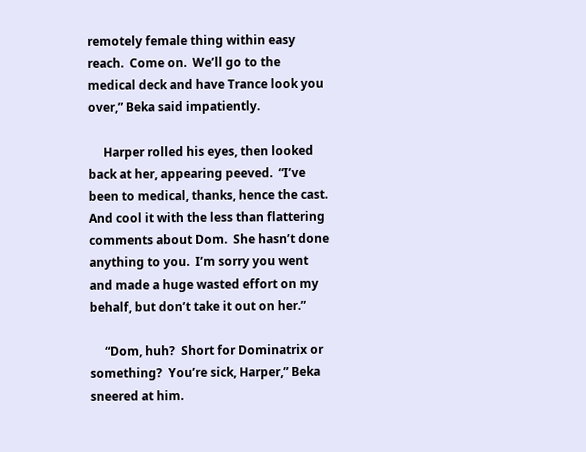remotely female thing within easy reach.  Come on.  We’ll go to the medical deck and have Trance look you over,” Beka said impatiently.

     Harper rolled his eyes, then looked back at her, appearing peeved.  “I’ve been to medical, thanks, hence the cast.  And cool it with the less than flattering comments about Dom.  She hasn’t done anything to you.  I’m sorry you went and made a huge wasted effort on my behalf, but don’t take it out on her.”

     “Dom, huh?  Short for Dominatrix or something?  You’re sick, Harper,” Beka sneered at him.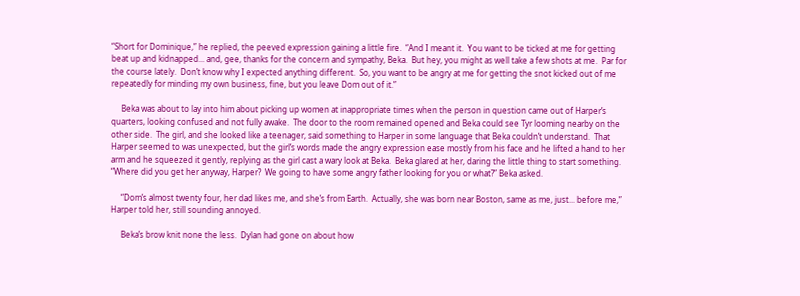“Short for Dominique,” he replied, the peeved expression gaining a little fire.  “And I meant it.  You want to be ticked at me for getting beat up and kidnapped... and, gee, thanks for the concern and sympathy, Beka.  But hey, you might as well take a few shots at me.  Par for the course lately.  Don’t know why I expected anything different.  So, you want to be angry at me for getting the snot kicked out of me repeatedly for minding my own business, fine, but you leave Dom out of it.”

     Beka was about to lay into him about picking up women at inappropriate times when the person in question came out of Harper’s quarters, looking confused and not fully awake.  The door to the room remained opened and Beka could see Tyr looming nearby on the other side.  The girl, and she looked like a teenager, said something to Harper in some language that Beka couldn’t understand.  That Harper seemed to was unexpected, but the girl’s words made the angry expression ease mostly from his face and he lifted a hand to her arm and he squeezed it gently, replying as the girl cast a wary look at Beka.  Beka glared at her, daring the little thing to start something.  “Where did you get her anyway, Harper?  We going to have some angry father looking for you or what?” Beka asked.

     “Dom’s almost twenty four, her dad likes me, and she’s from Earth.  Actually, she was born near Boston, same as me, just... before me,” Harper told her, still sounding annoyed.

     Beka’s brow knit none the less.  Dylan had gone on about how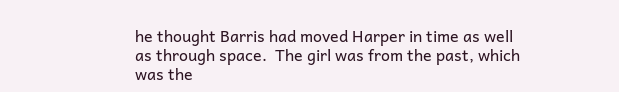he thought Barris had moved Harper in time as well as through space.  The girl was from the past, which was the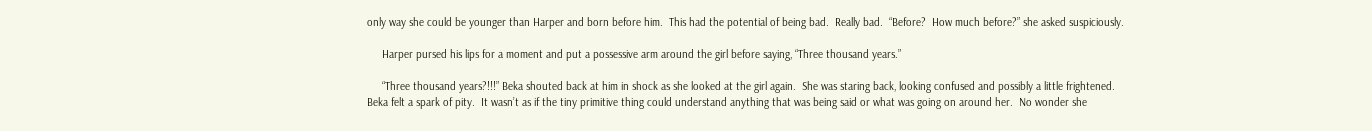only way she could be younger than Harper and born before him.  This had the potential of being bad.  Really bad.  “Before?  How much before?” she asked suspiciously.

     Harper pursed his lips for a moment and put a possessive arm around the girl before saying, “Three thousand years.”

     “Three thousand years?!!!” Beka shouted back at him in shock as she looked at the girl again.  She was staring back, looking confused and possibly a little frightened.  Beka felt a spark of pity.  It wasn’t as if the tiny primitive thing could understand anything that was being said or what was going on around her.  No wonder she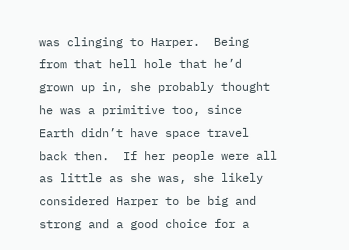was clinging to Harper.  Being from that hell hole that he’d grown up in, she probably thought he was a primitive too, since Earth didn’t have space travel back then.  If her people were all as little as she was, she likely considered Harper to be big and strong and a good choice for a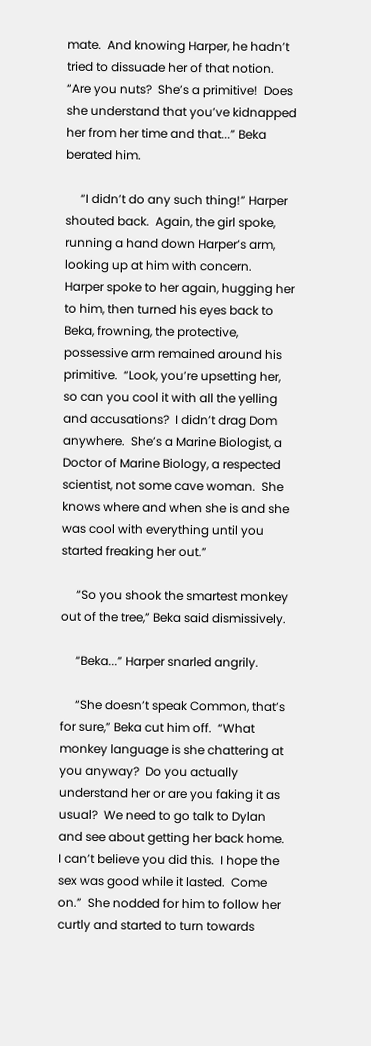mate.  And knowing Harper, he hadn’t tried to dissuade her of that notion.  “Are you nuts?  She’s a primitive!  Does she understand that you’ve kidnapped her from her time and that...” Beka berated him.

     “I didn’t do any such thing!” Harper shouted back.  Again, the girl spoke, running a hand down Harper’s arm, looking up at him with concern.  Harper spoke to her again, hugging her to him, then turned his eyes back to Beka, frowning, the protective, possessive arm remained around his primitive.  “Look, you’re upsetting her, so can you cool it with all the yelling and accusations?  I didn’t drag Dom anywhere.  She’s a Marine Biologist, a Doctor of Marine Biology, a respected scientist, not some cave woman.  She knows where and when she is and she was cool with everything until you started freaking her out.”

     “So you shook the smartest monkey out of the tree,” Beka said dismissively.

     “Beka...” Harper snarled angrily.

     “She doesn’t speak Common, that’s for sure,” Beka cut him off.  “What monkey language is she chattering at you anyway?  Do you actually understand her or are you faking it as usual?  We need to go talk to Dylan and see about getting her back home.  I can’t believe you did this.  I hope the sex was good while it lasted.  Come on.”  She nodded for him to follow her curtly and started to turn towards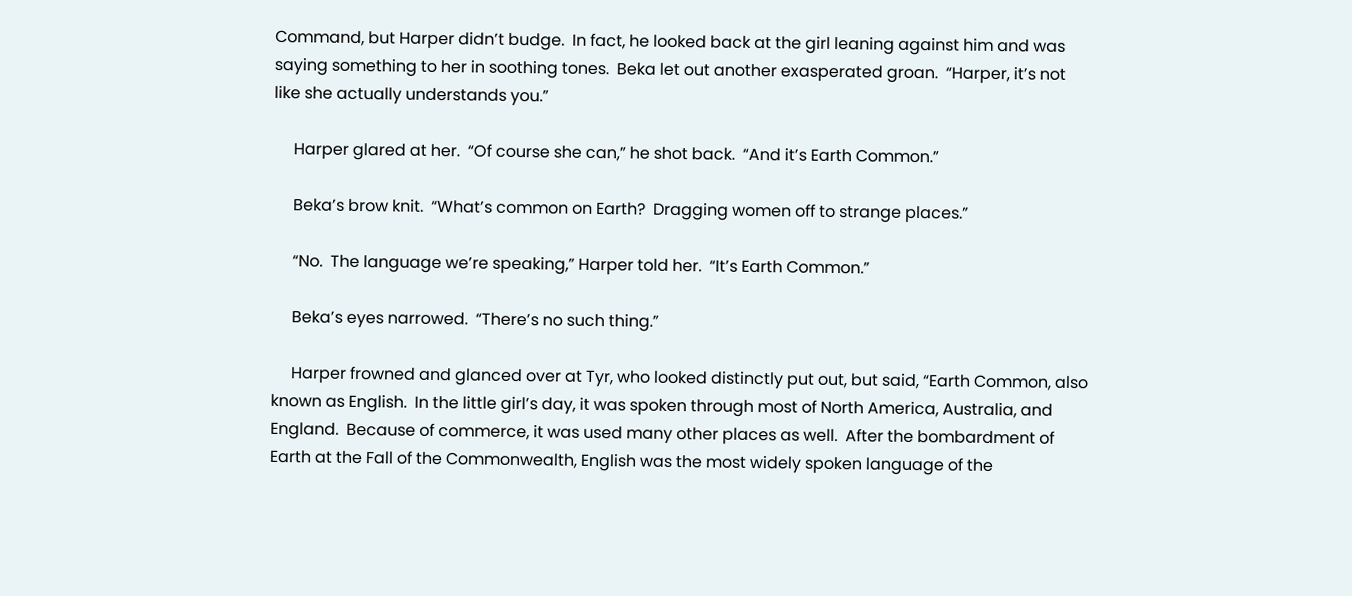Command, but Harper didn’t budge.  In fact, he looked back at the girl leaning against him and was saying something to her in soothing tones.  Beka let out another exasperated groan.  “Harper, it’s not like she actually understands you.”

     Harper glared at her.  “Of course she can,” he shot back.  “And it’s Earth Common.”

     Beka’s brow knit.  “What’s common on Earth?  Dragging women off to strange places.”

     “No.  The language we’re speaking,” Harper told her.  “It’s Earth Common.”

     Beka’s eyes narrowed.  “There’s no such thing.”

     Harper frowned and glanced over at Tyr, who looked distinctly put out, but said, “Earth Common, also known as English.  In the little girl’s day, it was spoken through most of North America, Australia, and England.  Because of commerce, it was used many other places as well.  After the bombardment of Earth at the Fall of the Commonwealth, English was the most widely spoken language of the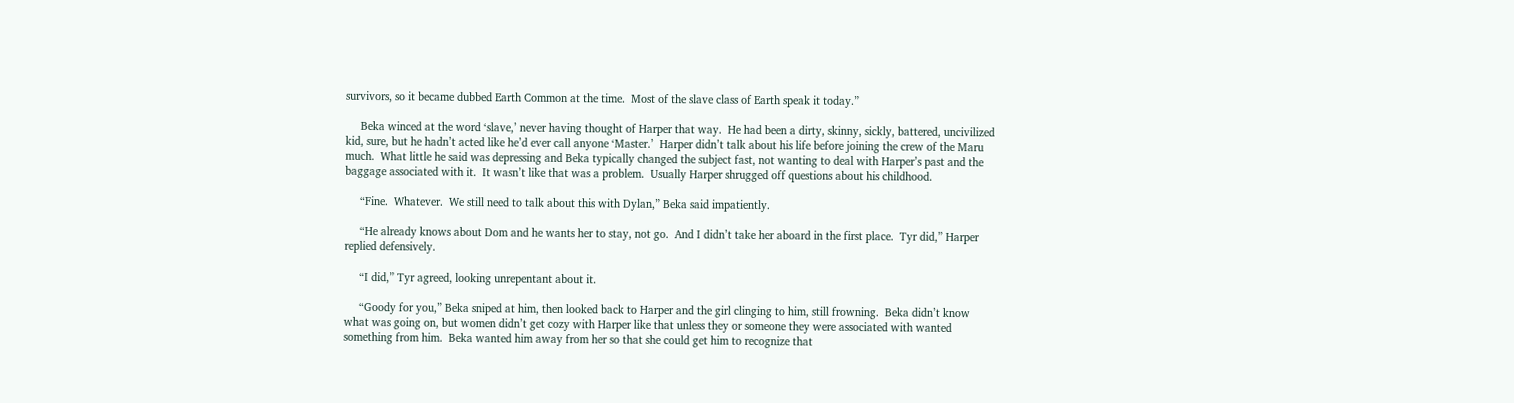survivors, so it became dubbed Earth Common at the time.  Most of the slave class of Earth speak it today.”

     Beka winced at the word ‘slave,’ never having thought of Harper that way.  He had been a dirty, skinny, sickly, battered, uncivilized kid, sure, but he hadn’t acted like he’d ever call anyone ‘Master.’  Harper didn’t talk about his life before joining the crew of the Maru much.  What little he said was depressing and Beka typically changed the subject fast, not wanting to deal with Harper’s past and the baggage associated with it.  It wasn’t like that was a problem.  Usually Harper shrugged off questions about his childhood.

     “Fine.  Whatever.  We still need to talk about this with Dylan,” Beka said impatiently.

     “He already knows about Dom and he wants her to stay, not go.  And I didn’t take her aboard in the first place.  Tyr did,” Harper replied defensively.

     “I did,” Tyr agreed, looking unrepentant about it.

     “Goody for you,” Beka sniped at him, then looked back to Harper and the girl clinging to him, still frowning.  Beka didn’t know what was going on, but women didn’t get cozy with Harper like that unless they or someone they were associated with wanted something from him.  Beka wanted him away from her so that she could get him to recognize that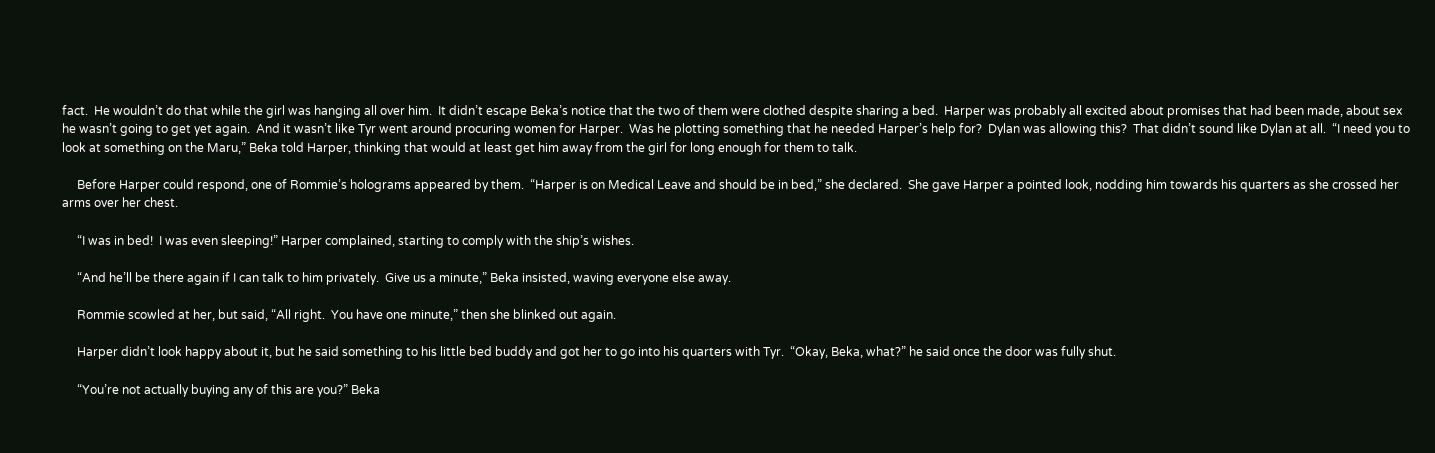fact.  He wouldn’t do that while the girl was hanging all over him.  It didn’t escape Beka’s notice that the two of them were clothed despite sharing a bed.  Harper was probably all excited about promises that had been made, about sex he wasn’t going to get yet again.  And it wasn’t like Tyr went around procuring women for Harper.  Was he plotting something that he needed Harper’s help for?  Dylan was allowing this?  That didn’t sound like Dylan at all.  “I need you to look at something on the Maru,” Beka told Harper, thinking that would at least get him away from the girl for long enough for them to talk.

     Before Harper could respond, one of Rommie’s holograms appeared by them.  “Harper is on Medical Leave and should be in bed,” she declared.  She gave Harper a pointed look, nodding him towards his quarters as she crossed her arms over her chest.

     “I was in bed!  I was even sleeping!” Harper complained, starting to comply with the ship’s wishes.

     “And he’ll be there again if I can talk to him privately.  Give us a minute,” Beka insisted, waving everyone else away.

     Rommie scowled at her, but said, “All right.  You have one minute,” then she blinked out again.

     Harper didn’t look happy about it, but he said something to his little bed buddy and got her to go into his quarters with Tyr.  “Okay, Beka, what?” he said once the door was fully shut.

     “You’re not actually buying any of this are you?” Beka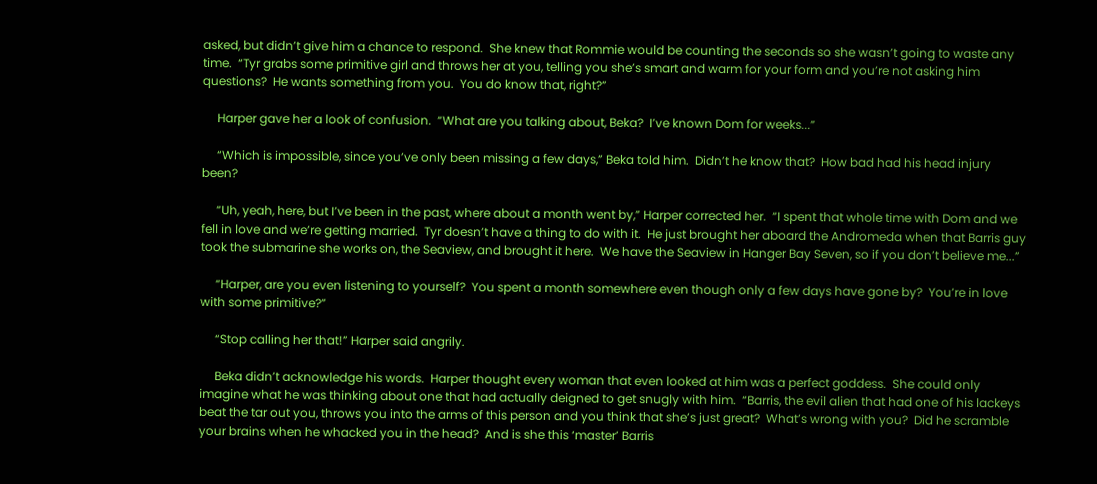asked, but didn’t give him a chance to respond.  She knew that Rommie would be counting the seconds so she wasn’t going to waste any time.  “Tyr grabs some primitive girl and throws her at you, telling you she’s smart and warm for your form and you’re not asking him questions?  He wants something from you.  You do know that, right?”

     Harper gave her a look of confusion.  “What are you talking about, Beka?  I’ve known Dom for weeks...”

     “Which is impossible, since you’ve only been missing a few days,” Beka told him.  Didn’t he know that?  How bad had his head injury been?

     “Uh, yeah, here, but I’ve been in the past, where about a month went by,” Harper corrected her.  “I spent that whole time with Dom and we fell in love and we’re getting married.  Tyr doesn’t have a thing to do with it.  He just brought her aboard the Andromeda when that Barris guy took the submarine she works on, the Seaview, and brought it here.  We have the Seaview in Hanger Bay Seven, so if you don’t believe me...”

     “Harper, are you even listening to yourself?  You spent a month somewhere even though only a few days have gone by?  You’re in love with some primitive?”

     “Stop calling her that!” Harper said angrily.

     Beka didn’t acknowledge his words.  Harper thought every woman that even looked at him was a perfect goddess.  She could only imagine what he was thinking about one that had actually deigned to get snugly with him.  “Barris, the evil alien that had one of his lackeys beat the tar out you, throws you into the arms of this person and you think that she’s just great?  What’s wrong with you?  Did he scramble your brains when he whacked you in the head?  And is she this ‘master’ Barris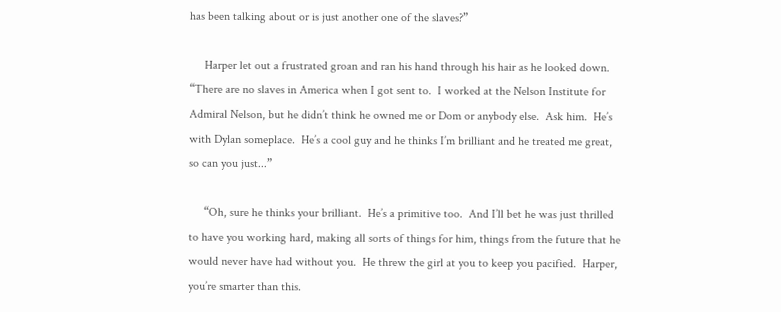has been talking about or is just another one of the slaves?”

     Harper let out a frustrated groan and ran his hand through his hair as he looked down.  “There are no slaves in America when I got sent to.  I worked at the Nelson Institute for Admiral Nelson, but he didn’t think he owned me or Dom or anybody else.  Ask him.  He’s with Dylan someplace.  He’s a cool guy and he thinks I’m brilliant and he treated me great, so can you just...”

     “Oh, sure he thinks your brilliant.  He’s a primitive too.  And I’ll bet he was just thrilled to have you working hard, making all sorts of things for him, things from the future that he would never have had without you.  He threw the girl at you to keep you pacified.  Harper, you’re smarter than this.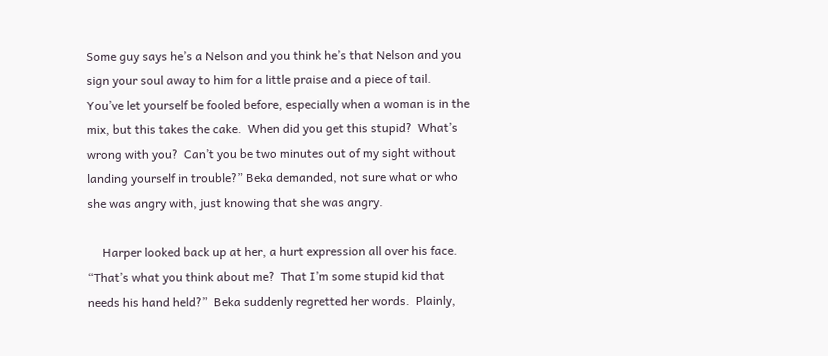Some guy says he’s a Nelson and you think he’s that Nelson and you sign your soul away to him for a little praise and a piece of tail.  You’ve let yourself be fooled before, especially when a woman is in the mix, but this takes the cake.  When did you get this stupid?  What’s wrong with you?  Can’t you be two minutes out of my sight without landing yourself in trouble?” Beka demanded, not sure what or who she was angry with, just knowing that she was angry.

     Harper looked back up at her, a hurt expression all over his face.  “That’s what you think about me?  That I’m some stupid kid that needs his hand held?”  Beka suddenly regretted her words.  Plainly,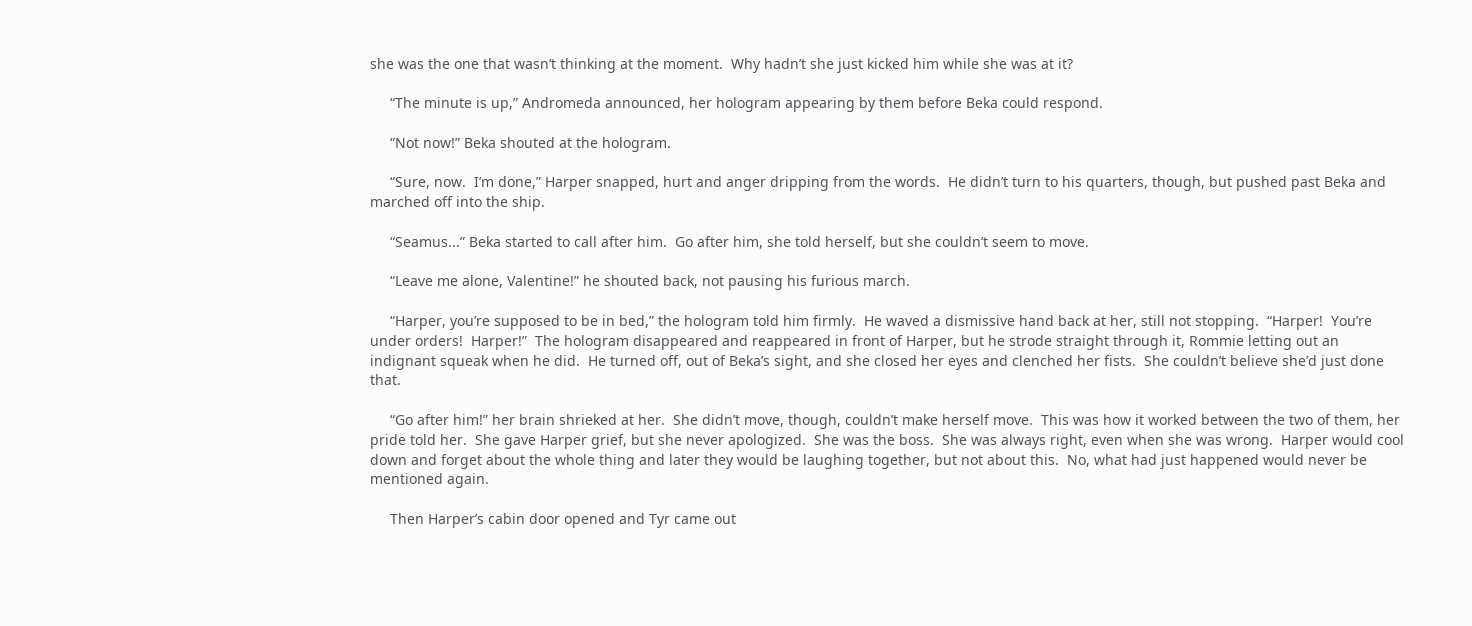she was the one that wasn’t thinking at the moment.  Why hadn’t she just kicked him while she was at it?

     “The minute is up,” Andromeda announced, her hologram appearing by them before Beka could respond.

     “Not now!” Beka shouted at the hologram.

     “Sure, now.  I’m done,” Harper snapped, hurt and anger dripping from the words.  He didn’t turn to his quarters, though, but pushed past Beka and marched off into the ship.

     “Seamus...” Beka started to call after him.  Go after him, she told herself, but she couldn’t seem to move.

     “Leave me alone, Valentine!” he shouted back, not pausing his furious march.

     “Harper, you’re supposed to be in bed,” the hologram told him firmly.  He waved a dismissive hand back at her, still not stopping.  “Harper!  You’re under orders!  Harper!”  The hologram disappeared and reappeared in front of Harper, but he strode straight through it, Rommie letting out an indignant squeak when he did.  He turned off, out of Beka’s sight, and she closed her eyes and clenched her fists.  She couldn’t believe she’d just done that.

     “Go after him!” her brain shrieked at her.  She didn’t move, though, couldn’t make herself move.  This was how it worked between the two of them, her pride told her.  She gave Harper grief, but she never apologized.  She was the boss.  She was always right, even when she was wrong.  Harper would cool down and forget about the whole thing and later they would be laughing together, but not about this.  No, what had just happened would never be mentioned again.

     Then Harper’s cabin door opened and Tyr came out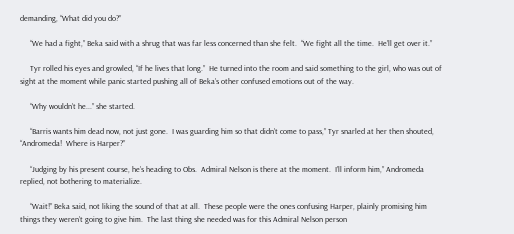demanding, “What did you do?”

     “We had a fight,” Beka said with a shrug that was far less concerned than she felt.  “We fight all the time.  He’ll get over it.”

     Tyr rolled his eyes and growled, “If he lives that long.”  He turned into the room and said something to the girl, who was out of sight at the moment while panic started pushing all of Beka’s other confused emotions out of the way.

     “Why wouldn’t he...” she started.

     “Barris wants him dead now, not just gone.  I was guarding him so that didn’t come to pass,” Tyr snarled at her then shouted, “Andromeda!  Where is Harper?”

     “Judging by his present course, he’s heading to Obs.  Admiral Nelson is there at the moment.  I’ll inform him,” Andromeda replied, not bothering to materialize.

     “Wait!” Beka said, not liking the sound of that at all.  These people were the ones confusing Harper, plainly promising him things they weren’t going to give him.  The last thing she needed was for this Admiral Nelson person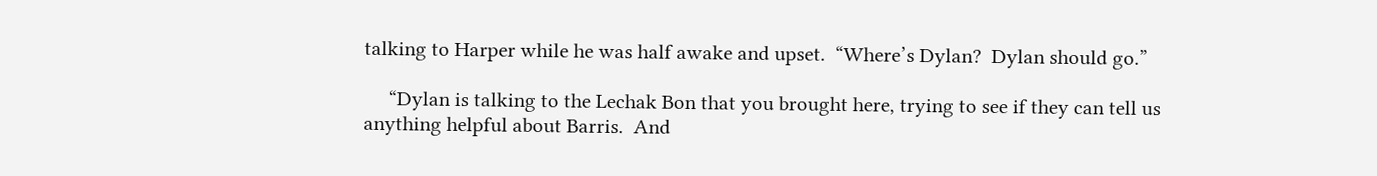talking to Harper while he was half awake and upset.  “Where’s Dylan?  Dylan should go.”

     “Dylan is talking to the Lechak Bon that you brought here, trying to see if they can tell us anything helpful about Barris.  And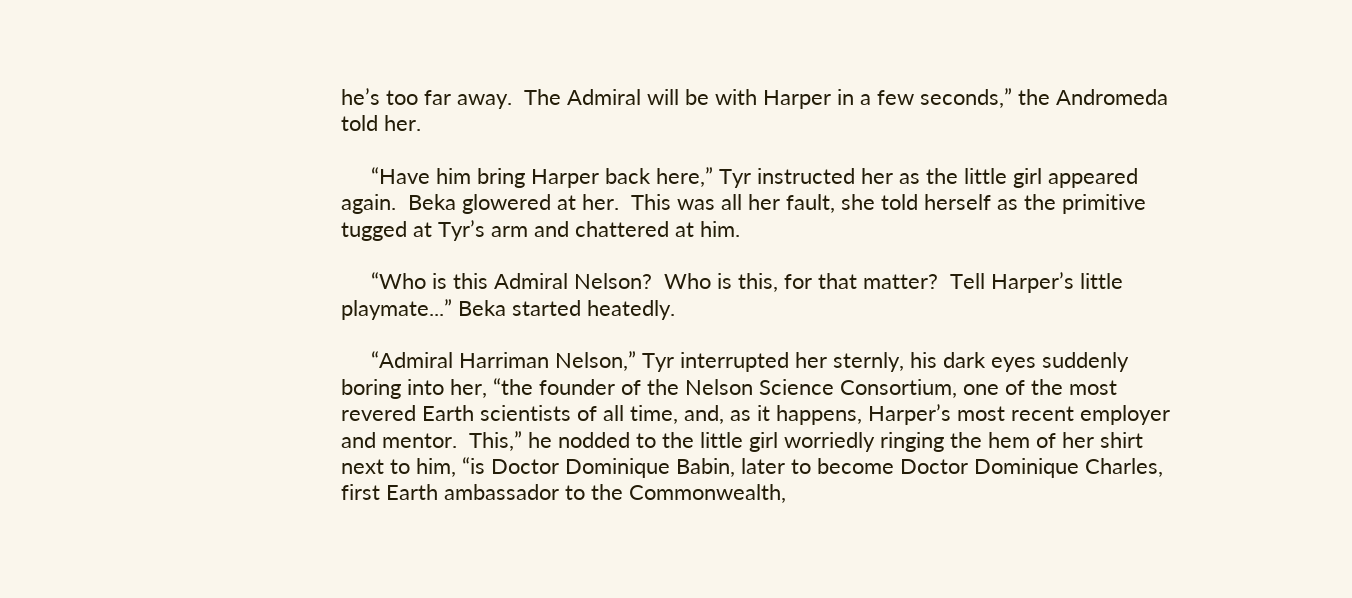he’s too far away.  The Admiral will be with Harper in a few seconds,” the Andromeda told her.

     “Have him bring Harper back here,” Tyr instructed her as the little girl appeared again.  Beka glowered at her.  This was all her fault, she told herself as the primitive tugged at Tyr’s arm and chattered at him.

     “Who is this Admiral Nelson?  Who is this, for that matter?  Tell Harper’s little playmate...” Beka started heatedly.

     “Admiral Harriman Nelson,” Tyr interrupted her sternly, his dark eyes suddenly boring into her, “the founder of the Nelson Science Consortium, one of the most revered Earth scientists of all time, and, as it happens, Harper’s most recent employer and mentor.  This,” he nodded to the little girl worriedly ringing the hem of her shirt next to him, “is Doctor Dominique Babin, later to become Doctor Dominique Charles, first Earth ambassador to the Commonwealth,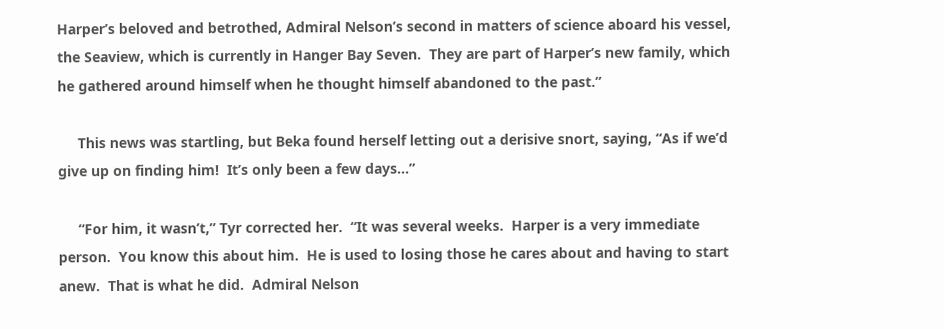Harper’s beloved and betrothed, Admiral Nelson’s second in matters of science aboard his vessel, the Seaview, which is currently in Hanger Bay Seven.  They are part of Harper’s new family, which he gathered around himself when he thought himself abandoned to the past.”

     This news was startling, but Beka found herself letting out a derisive snort, saying, “As if we’d give up on finding him!  It’s only been a few days...”

     “For him, it wasn’t,” Tyr corrected her.  “It was several weeks.  Harper is a very immediate person.  You know this about him.  He is used to losing those he cares about and having to start anew.  That is what he did.  Admiral Nelson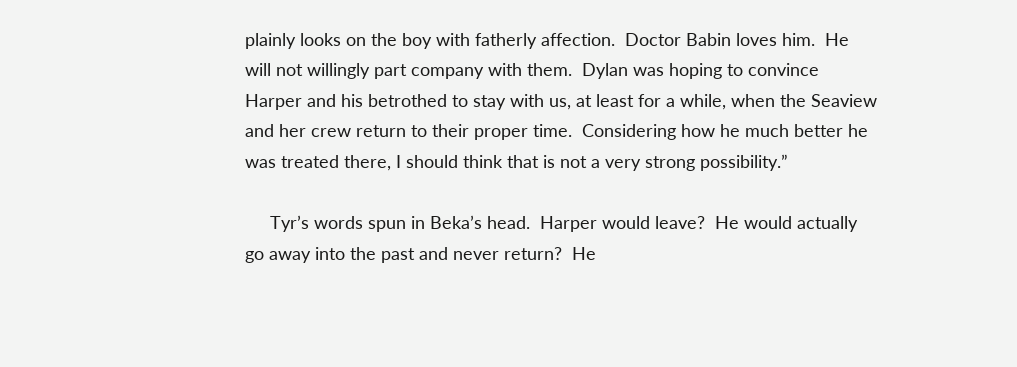plainly looks on the boy with fatherly affection.  Doctor Babin loves him.  He will not willingly part company with them.  Dylan was hoping to convince Harper and his betrothed to stay with us, at least for a while, when the Seaview and her crew return to their proper time.  Considering how he much better he was treated there, I should think that is not a very strong possibility.”

     Tyr’s words spun in Beka’s head.  Harper would leave?  He would actually go away into the past and never return?  He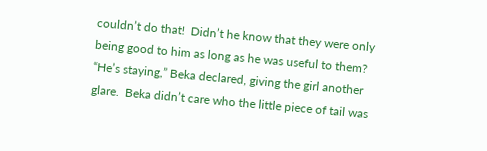couldn’t do that!  Didn’t he know that they were only being good to him as long as he was useful to them?  “He’s staying,” Beka declared, giving the girl another glare.  Beka didn’t care who the little piece of tail was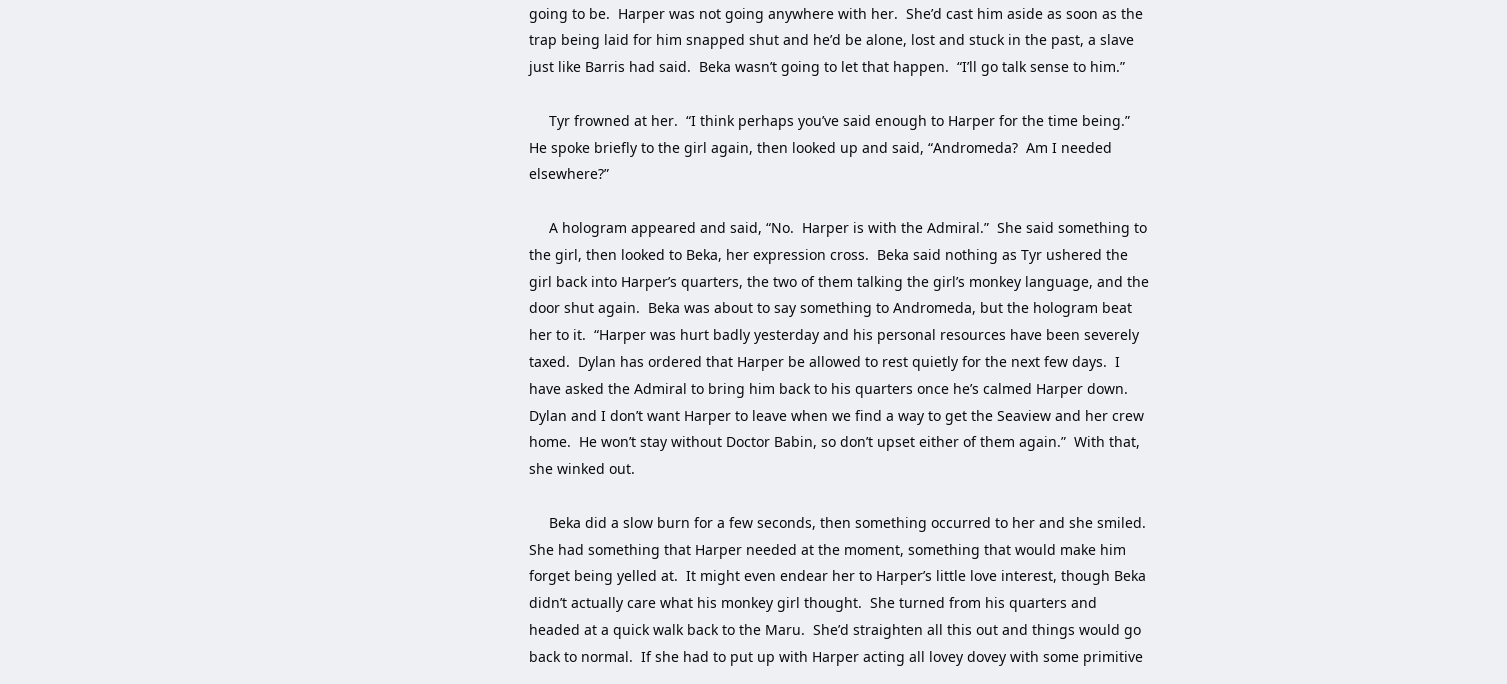going to be.  Harper was not going anywhere with her.  She’d cast him aside as soon as the trap being laid for him snapped shut and he’d be alone, lost and stuck in the past, a slave just like Barris had said.  Beka wasn’t going to let that happen.  “I’ll go talk sense to him.”

     Tyr frowned at her.  “I think perhaps you’ve said enough to Harper for the time being.”  He spoke briefly to the girl again, then looked up and said, “Andromeda?  Am I needed elsewhere?”

     A hologram appeared and said, “No.  Harper is with the Admiral.”  She said something to the girl, then looked to Beka, her expression cross.  Beka said nothing as Tyr ushered the girl back into Harper’s quarters, the two of them talking the girl’s monkey language, and the door shut again.  Beka was about to say something to Andromeda, but the hologram beat her to it.  “Harper was hurt badly yesterday and his personal resources have been severely taxed.  Dylan has ordered that Harper be allowed to rest quietly for the next few days.  I have asked the Admiral to bring him back to his quarters once he’s calmed Harper down.  Dylan and I don’t want Harper to leave when we find a way to get the Seaview and her crew home.  He won’t stay without Doctor Babin, so don’t upset either of them again.”  With that, she winked out.

     Beka did a slow burn for a few seconds, then something occurred to her and she smiled.  She had something that Harper needed at the moment, something that would make him forget being yelled at.  It might even endear her to Harper’s little love interest, though Beka didn’t actually care what his monkey girl thought.  She turned from his quarters and headed at a quick walk back to the Maru.  She’d straighten all this out and things would go back to normal.  If she had to put up with Harper acting all lovey dovey with some primitive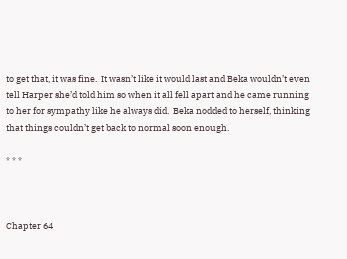to get that, it was fine.  It wasn’t like it would last and Beka wouldn’t even tell Harper she’d told him so when it all fell apart and he came running to her for sympathy like he always did.  Beka nodded to herself, thinking that things couldn’t get back to normal soon enough.

* * *



Chapter 64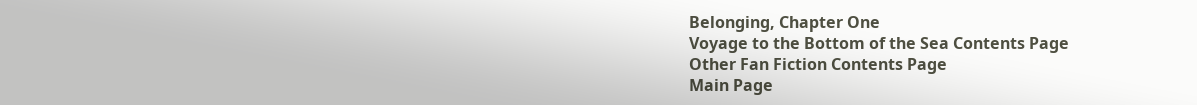Belonging, Chapter One
Voyage to the Bottom of the Sea Contents Page
Other Fan Fiction Contents Page
Main Page